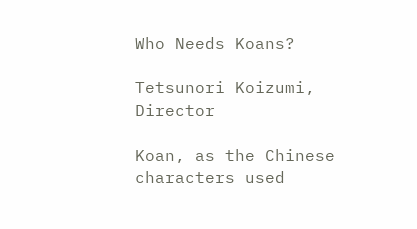Who Needs Koans?

Tetsunori Koizumi, Director

Koan, as the Chinese characters used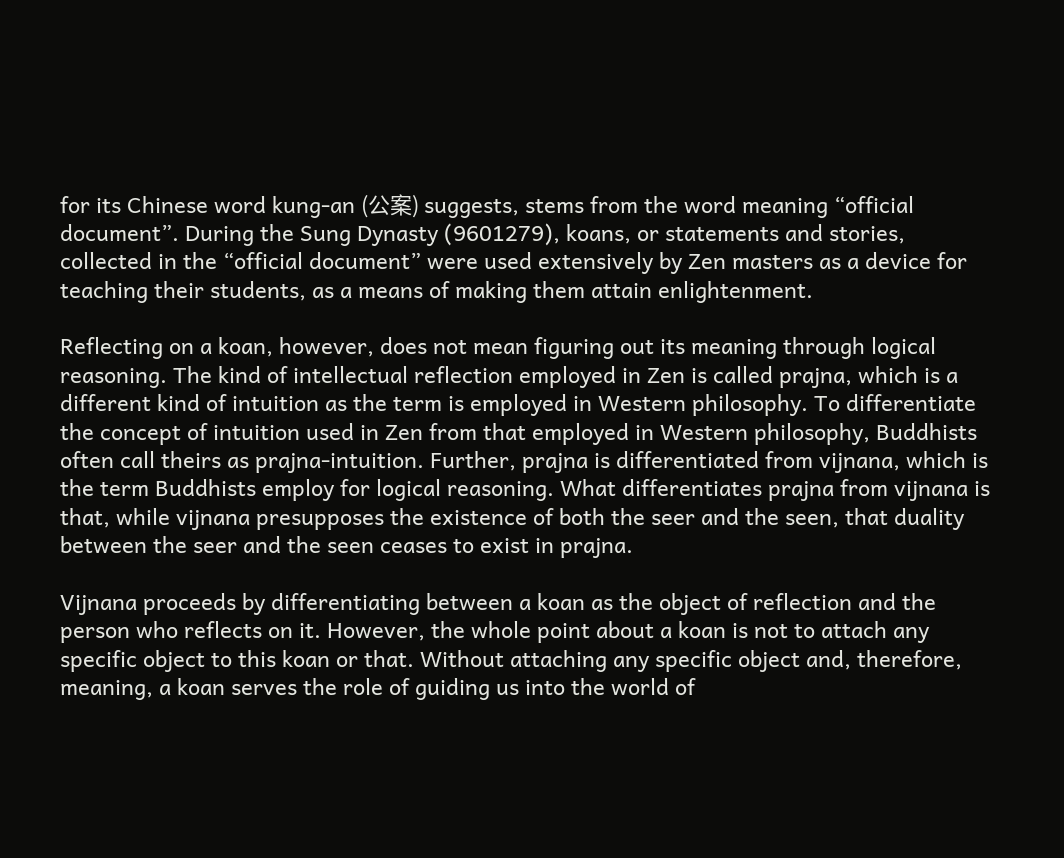for its Chinese word kung-an (公案) suggests, stems from the word meaning “official document”. During the Sung Dynasty (9601279), koans, or statements and stories, collected in the “official document” were used extensively by Zen masters as a device for teaching their students, as a means of making them attain enlightenment.

Reflecting on a koan, however, does not mean figuring out its meaning through logical reasoning. The kind of intellectual reflection employed in Zen is called prajna, which is a different kind of intuition as the term is employed in Western philosophy. To differentiate the concept of intuition used in Zen from that employed in Western philosophy, Buddhists often call theirs as prajna-intuition. Further, prajna is differentiated from vijnana, which is the term Buddhists employ for logical reasoning. What differentiates prajna from vijnana is that, while vijnana presupposes the existence of both the seer and the seen, that duality between the seer and the seen ceases to exist in prajna.

Vijnana proceeds by differentiating between a koan as the object of reflection and the person who reflects on it. However, the whole point about a koan is not to attach any specific object to this koan or that. Without attaching any specific object and, therefore, meaning, a koan serves the role of guiding us into the world of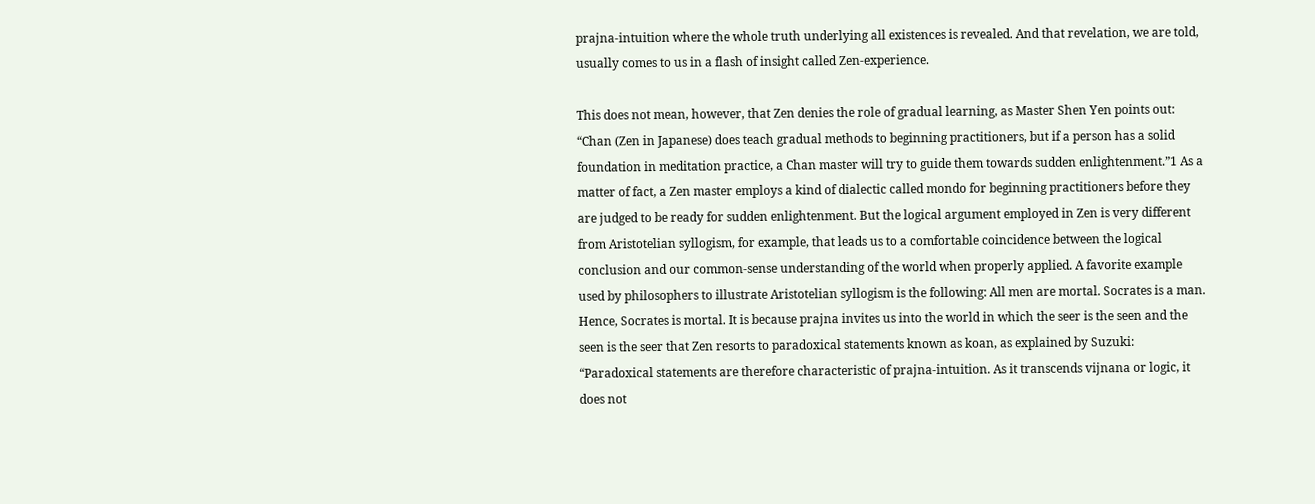prajna-intuition where the whole truth underlying all existences is revealed. And that revelation, we are told, usually comes to us in a flash of insight called Zen-experience.

This does not mean, however, that Zen denies the role of gradual learning, as Master Shen Yen points out: “Chan (Zen in Japanese) does teach gradual methods to beginning practitioners, but if a person has a solid foundation in meditation practice, a Chan master will try to guide them towards sudden enlightenment.”1 As a matter of fact, a Zen master employs a kind of dialectic called mondo for beginning practitioners before they are judged to be ready for sudden enlightenment. But the logical argument employed in Zen is very different from Aristotelian syllogism, for example, that leads us to a comfortable coincidence between the logical conclusion and our common-sense understanding of the world when properly applied. A favorite example used by philosophers to illustrate Aristotelian syllogism is the following: All men are mortal. Socrates is a man. Hence, Socrates is mortal. It is because prajna invites us into the world in which the seer is the seen and the seen is the seer that Zen resorts to paradoxical statements known as koan, as explained by Suzuki: “Paradoxical statements are therefore characteristic of prajna-intuition. As it transcends vijnana or logic, it does not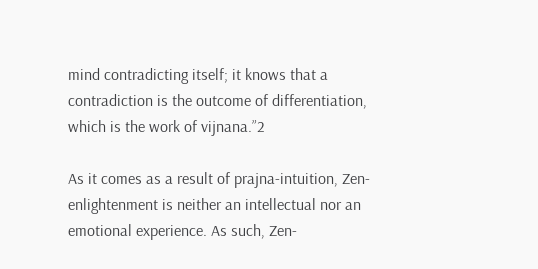mind contradicting itself; it knows that a contradiction is the outcome of differentiation, which is the work of vijnana.”2

As it comes as a result of prajna-intuition, Zen-enlightenment is neither an intellectual nor an emotional experience. As such, Zen-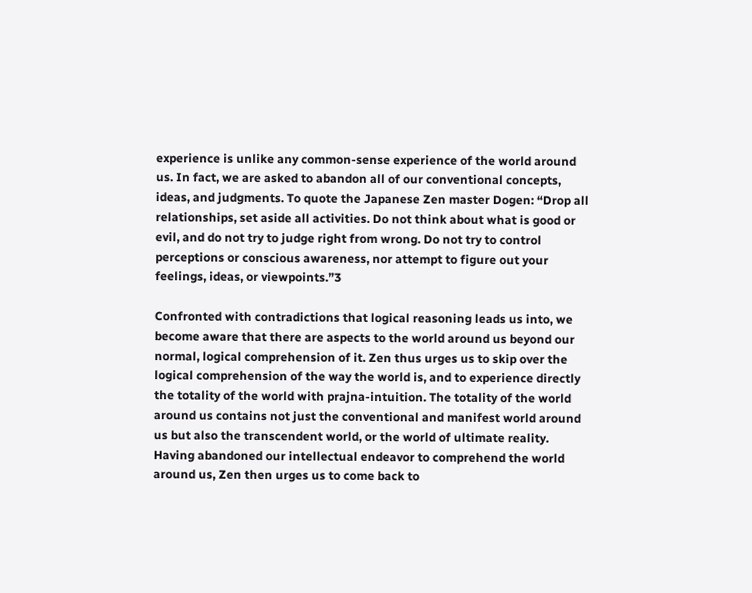experience is unlike any common-sense experience of the world around us. In fact, we are asked to abandon all of our conventional concepts, ideas, and judgments. To quote the Japanese Zen master Dogen: “Drop all relationships, set aside all activities. Do not think about what is good or evil, and do not try to judge right from wrong. Do not try to control perceptions or conscious awareness, nor attempt to figure out your feelings, ideas, or viewpoints.”3

Confronted with contradictions that logical reasoning leads us into, we become aware that there are aspects to the world around us beyond our normal, logical comprehension of it. Zen thus urges us to skip over the logical comprehension of the way the world is, and to experience directly the totality of the world with prajna-intuition. The totality of the world around us contains not just the conventional and manifest world around us but also the transcendent world, or the world of ultimate reality. Having abandoned our intellectual endeavor to comprehend the world around us, Zen then urges us to come back to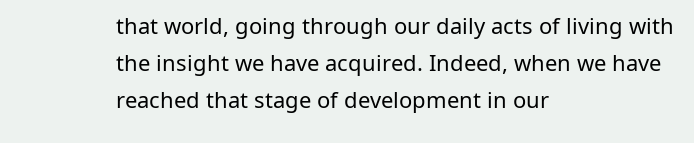that world, going through our daily acts of living with the insight we have acquired. Indeed, when we have reached that stage of development in our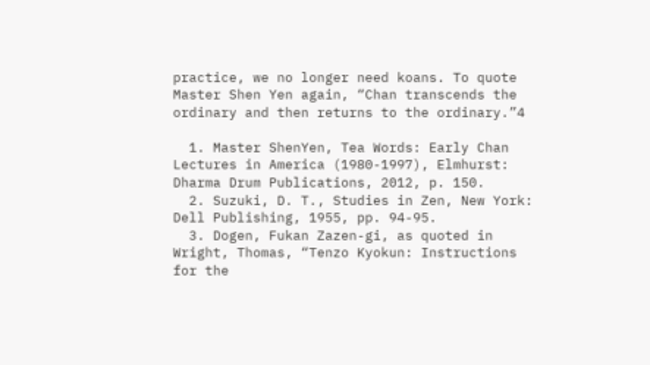practice, we no longer need koans. To quote Master Shen Yen again, “Chan transcends the ordinary and then returns to the ordinary.”4

  1. Master ShenYen, Tea Words: Early Chan Lectures in America (1980-1997), Elmhurst: Dharma Drum Publications, 2012, p. 150.
  2. Suzuki, D. T., Studies in Zen, New York: Dell Publishing, 1955, pp. 94-95.
  3. Dogen, Fukan Zazen-gi, as quoted in Wright, Thomas, “Tenzo Kyokun: Instructions for the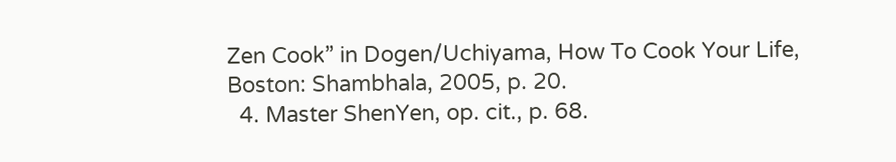Zen Cook” in Dogen/Uchiyama, How To Cook Your Life, Boston: Shambhala, 2005, p. 20.
  4. Master ShenYen, op. cit., p. 68.